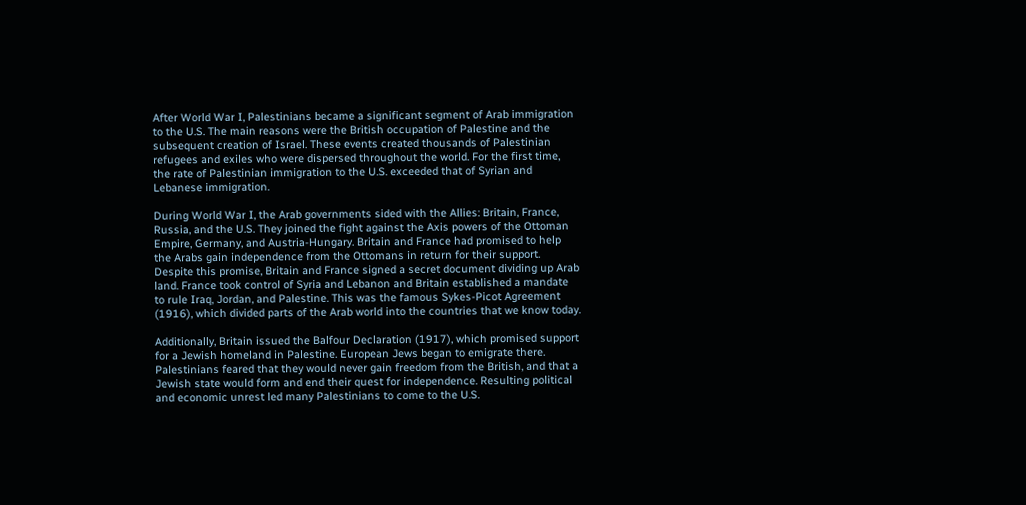After World War I, Palestinians became a significant segment of Arab immigration to the U.S. The main reasons were the British occupation of Palestine and the subsequent creation of Israel. These events created thousands of Palestinian refugees and exiles who were dispersed throughout the world. For the first time, the rate of Palestinian immigration to the U.S. exceeded that of Syrian and Lebanese immigration.

During World War I, the Arab governments sided with the Allies: Britain, France, Russia, and the U.S. They joined the fight against the Axis powers of the Ottoman Empire, Germany, and Austria-Hungary. Britain and France had promised to help the Arabs gain independence from the Ottomans in return for their support. Despite this promise, Britain and France signed a secret document dividing up Arab land. France took control of Syria and Lebanon and Britain established a mandate to rule Iraq, Jordan, and Palestine. This was the famous Sykes-Picot Agreement (1916), which divided parts of the Arab world into the countries that we know today.

Additionally, Britain issued the Balfour Declaration (1917), which promised support for a Jewish homeland in Palestine. European Jews began to emigrate there. Palestinians feared that they would never gain freedom from the British, and that a Jewish state would form and end their quest for independence. Resulting political and economic unrest led many Palestinians to come to the U.S.